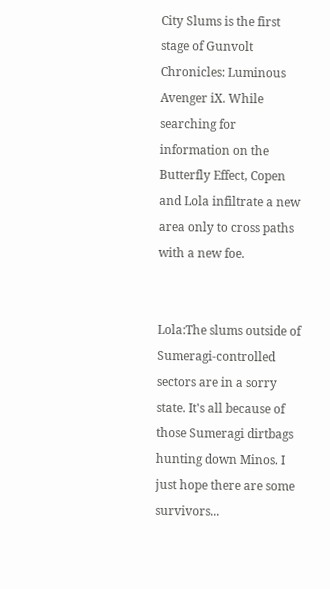City Slums is the first stage of Gunvolt Chronicles: Luminous Avenger iX. While searching for information on the Butterfly Effect, Copen and Lola infiltrate a new area only to cross paths with a new foe.


Lola:The slums outside of Sumeragi-controlled sectors are in a sorry state. It's all because of those Sumeragi dirtbags hunting down Minos. I just hope there are some survivors...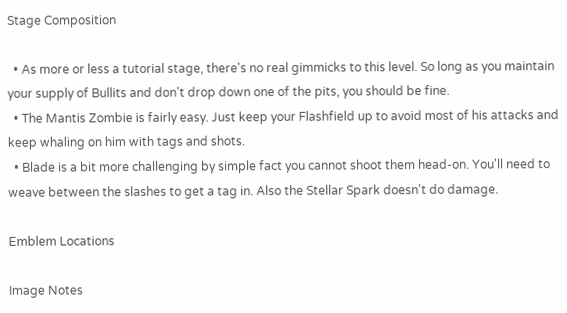Stage Composition

  • As more or less a tutorial stage, there's no real gimmicks to this level. So long as you maintain your supply of Bullits and don't drop down one of the pits, you should be fine.
  • The Mantis Zombie is fairly easy. Just keep your Flashfield up to avoid most of his attacks and keep whaling on him with tags and shots.
  • Blade is a bit more challenging by simple fact you cannot shoot them head-on. You'll need to weave between the slashes to get a tag in. Also the Stellar Spark doesn't do damage.

Emblem Locations

Image Notes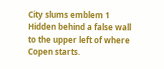City slums emblem 1
Hidden behind a false wall to the upper left of where Copen starts.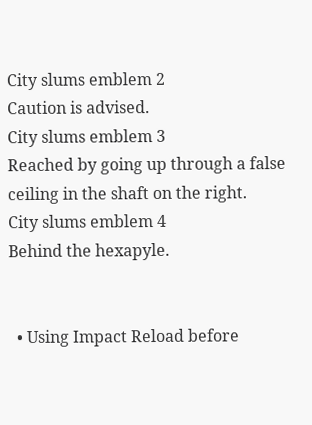City slums emblem 2
Caution is advised.
City slums emblem 3
Reached by going up through a false ceiling in the shaft on the right.
City slums emblem 4
Behind the hexapyle.


  • Using Impact Reload before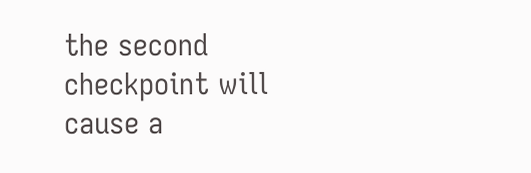the second checkpoint will cause a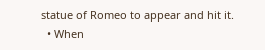statue of Romeo to appear and hit it.
  • When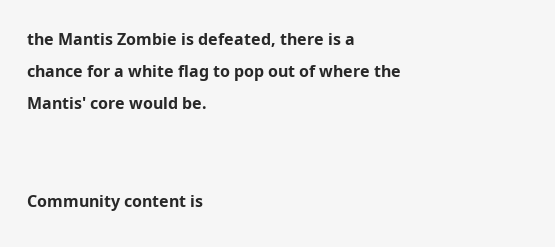the Mantis Zombie is defeated, there is a chance for a white flag to pop out of where the Mantis' core would be.


Community content is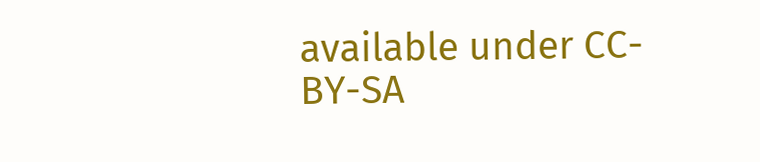available under CC-BY-SA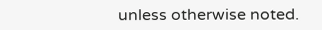unless otherwise noted.